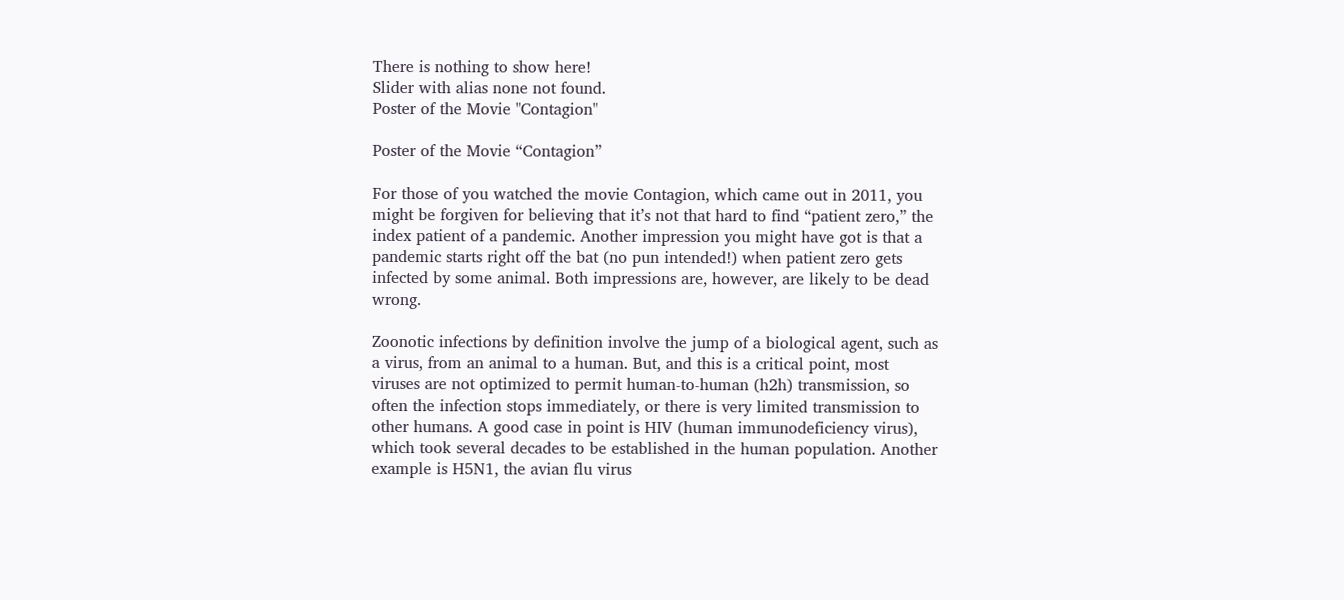There is nothing to show here!
Slider with alias none not found.
Poster of the Movie "Contagion"

Poster of the Movie “Contagion”

For those of you watched the movie Contagion, which came out in 2011, you might be forgiven for believing that it’s not that hard to find “patient zero,” the index patient of a pandemic. Another impression you might have got is that a pandemic starts right off the bat (no pun intended!) when patient zero gets infected by some animal. Both impressions are, however, are likely to be dead wrong.

Zoonotic infections by definition involve the jump of a biological agent, such as a virus, from an animal to a human. But, and this is a critical point, most viruses are not optimized to permit human-to-human (h2h) transmission, so often the infection stops immediately, or there is very limited transmission to other humans. A good case in point is HIV (human immunodeficiency virus), which took several decades to be established in the human population. Another example is H5N1, the avian flu virus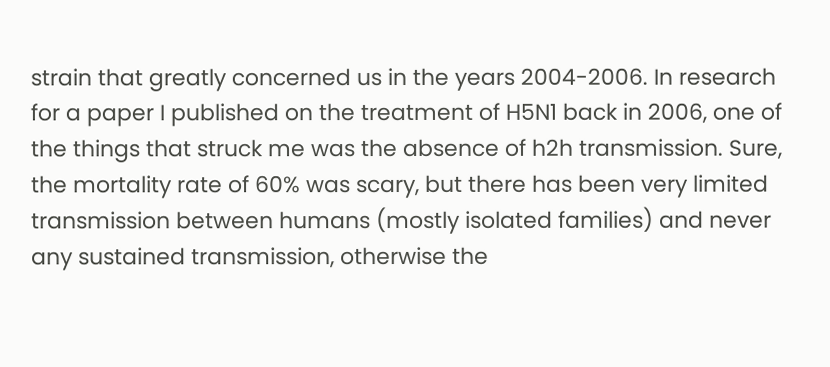strain that greatly concerned us in the years 2004-2006. In research for a paper I published on the treatment of H5N1 back in 2006, one of the things that struck me was the absence of h2h transmission. Sure, the mortality rate of 60% was scary, but there has been very limited transmission between humans (mostly isolated families) and never any sustained transmission, otherwise the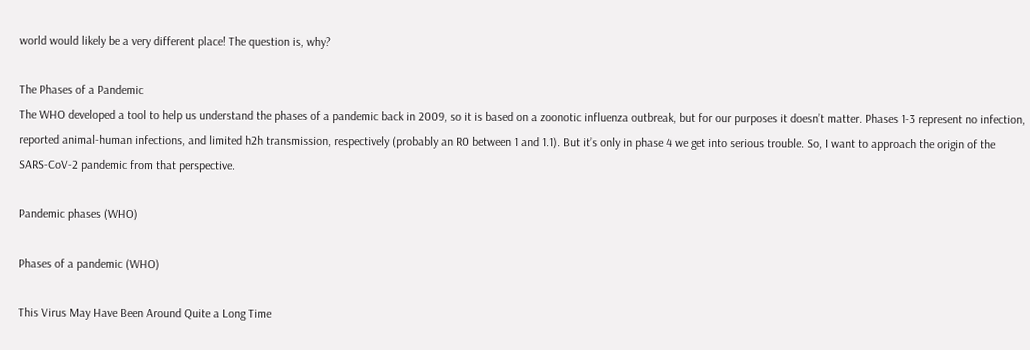world would likely be a very different place! The question is, why?

The Phases of a Pandemic
The WHO developed a tool to help us understand the phases of a pandemic back in 2009, so it is based on a zoonotic influenza outbreak, but for our purposes it doesn’t matter. Phases 1-3 represent no infection, reported animal-human infections, and limited h2h transmission, respectively (probably an R0 between 1 and 1.1). But it’s only in phase 4 we get into serious trouble. So, I want to approach the origin of the SARS-CoV-2 pandemic from that perspective.

Pandemic phases (WHO)

Phases of a pandemic (WHO)

This Virus May Have Been Around Quite a Long Time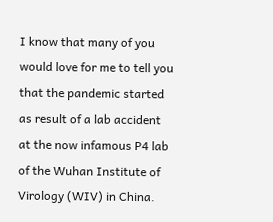I know that many of you would love for me to tell you that the pandemic started as result of a lab accident at the now infamous P4 lab of the Wuhan Institute of Virology (WIV) in China.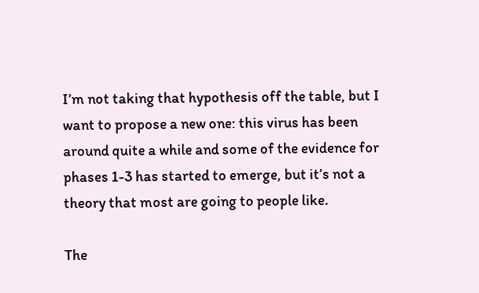I’m not taking that hypothesis off the table, but I want to propose a new one: this virus has been around quite a while and some of the evidence for phases 1-3 has started to emerge, but it’s not a theory that most are going to people like.

The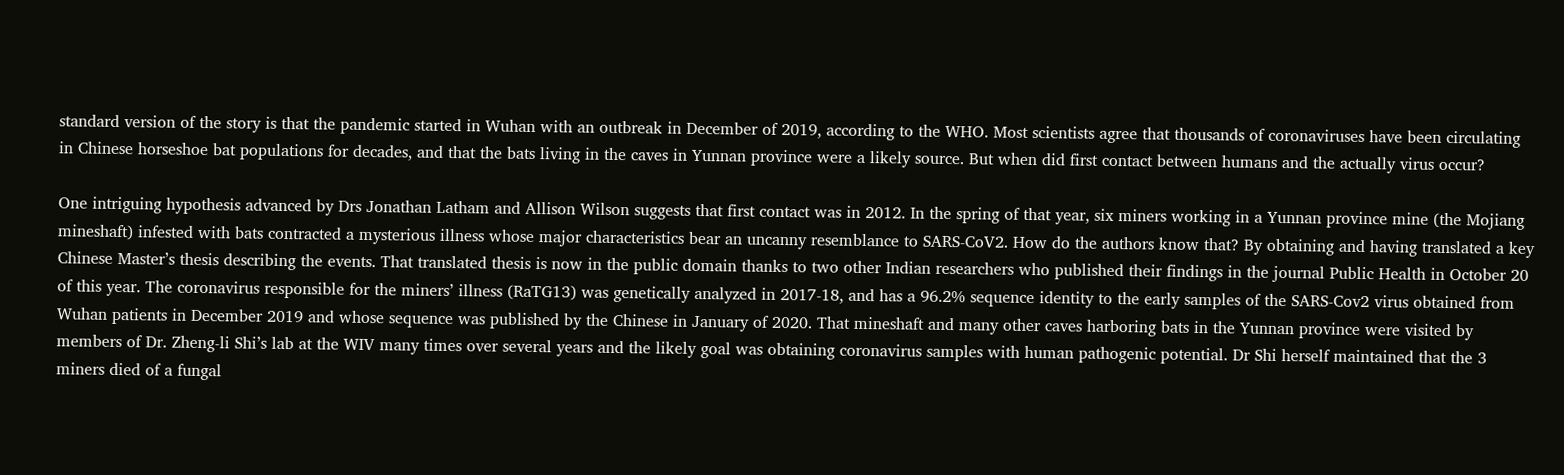standard version of the story is that the pandemic started in Wuhan with an outbreak in December of 2019, according to the WHO. Most scientists agree that thousands of coronaviruses have been circulating in Chinese horseshoe bat populations for decades, and that the bats living in the caves in Yunnan province were a likely source. But when did first contact between humans and the actually virus occur?

One intriguing hypothesis advanced by Drs Jonathan Latham and Allison Wilson suggests that first contact was in 2012. In the spring of that year, six miners working in a Yunnan province mine (the Mojiang mineshaft) infested with bats contracted a mysterious illness whose major characteristics bear an uncanny resemblance to SARS-CoV2. How do the authors know that? By obtaining and having translated a key Chinese Master’s thesis describing the events. That translated thesis is now in the public domain thanks to two other Indian researchers who published their findings in the journal Public Health in October 20 of this year. The coronavirus responsible for the miners’ illness (RaTG13) was genetically analyzed in 2017-18, and has a 96.2% sequence identity to the early samples of the SARS-Cov2 virus obtained from Wuhan patients in December 2019 and whose sequence was published by the Chinese in January of 2020. That mineshaft and many other caves harboring bats in the Yunnan province were visited by members of Dr. Zheng-li Shi’s lab at the WIV many times over several years and the likely goal was obtaining coronavirus samples with human pathogenic potential. Dr Shi herself maintained that the 3 miners died of a fungal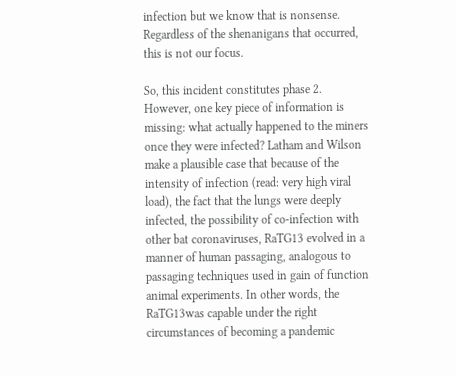infection but we know that is nonsense. Regardless of the shenanigans that occurred, this is not our focus.

So, this incident constitutes phase 2. However, one key piece of information is missing: what actually happened to the miners once they were infected? Latham and Wilson make a plausible case that because of the intensity of infection (read: very high viral load), the fact that the lungs were deeply infected, the possibility of co-infection with other bat coronaviruses, RaTG13 evolved in a manner of human passaging, analogous to passaging techniques used in gain of function animal experiments. In other words, the RaTG13was capable under the right circumstances of becoming a pandemic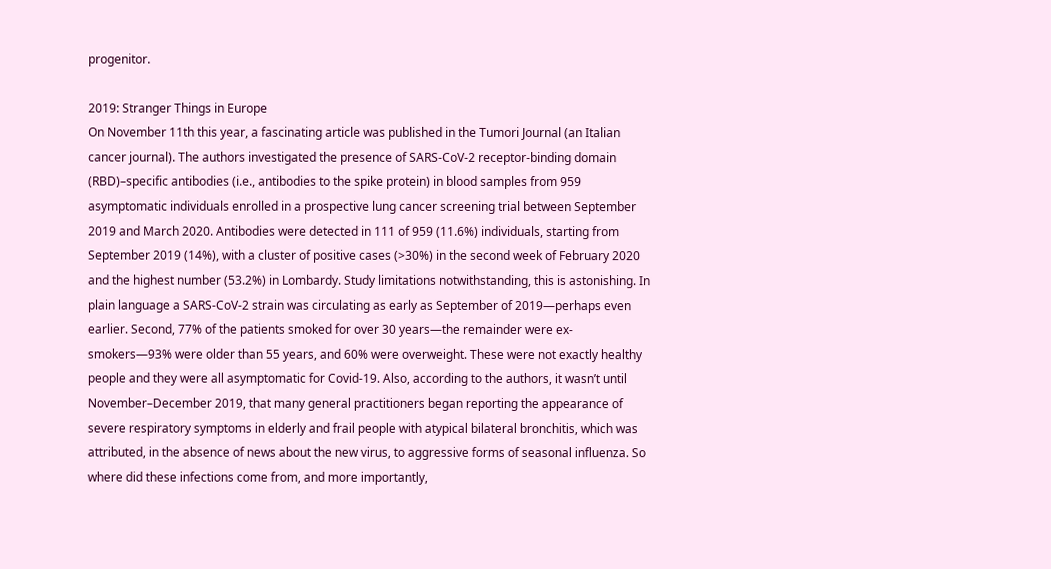progenitor.

2019: Stranger Things in Europe
On November 11th this year, a fascinating article was published in the Tumori Journal (an Italian cancer journal). The authors investigated the presence of SARS-CoV-2 receptor-binding domain (RBD)–specific antibodies (i.e., antibodies to the spike protein) in blood samples from 959 asymptomatic individuals enrolled in a prospective lung cancer screening trial between September 2019 and March 2020. Antibodies were detected in 111 of 959 (11.6%) individuals, starting from September 2019 (14%), with a cluster of positive cases (>30%) in the second week of February 2020 and the highest number (53.2%) in Lombardy. Study limitations notwithstanding, this is astonishing. In plain language a SARS-CoV-2 strain was circulating as early as September of 2019—perhaps even earlier. Second, 77% of the patients smoked for over 30 years—the remainder were ex-smokers—93% were older than 55 years, and 60% were overweight. These were not exactly healthy people and they were all asymptomatic for Covid-19. Also, according to the authors, it wasn’t until November–December 2019, that many general practitioners began reporting the appearance of severe respiratory symptoms in elderly and frail people with atypical bilateral bronchitis, which was attributed, in the absence of news about the new virus, to aggressive forms of seasonal influenza. So where did these infections come from, and more importantly,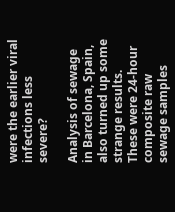were the earlier viral infections less severe?

Analysis of sewage in Barcelona, Spain, also turned up some strange results. These were 24-hour composite raw sewage samples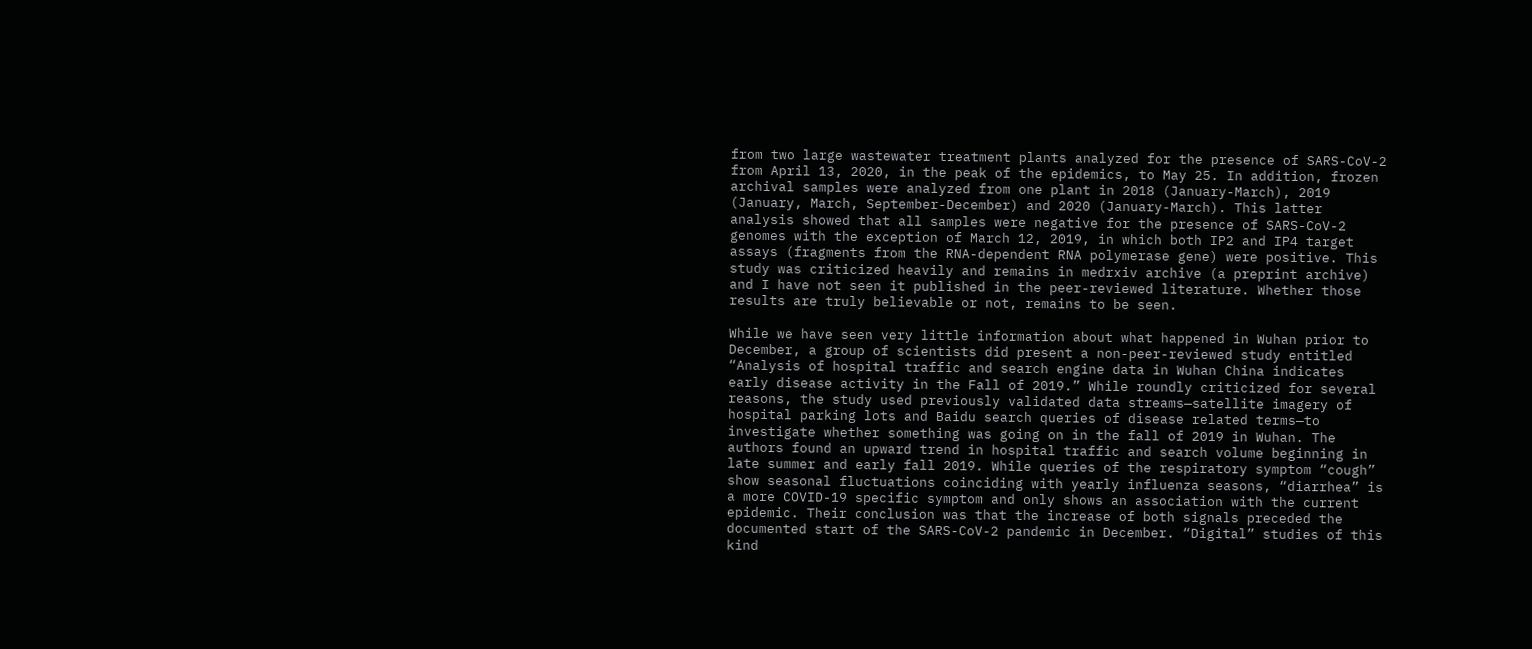from two large wastewater treatment plants analyzed for the presence of SARS-CoV-2 from April 13, 2020, in the peak of the epidemics, to May 25. In addition, frozen archival samples were analyzed from one plant in 2018 (January-March), 2019 (January, March, September-December) and 2020 (January-March). This latter analysis showed that all samples were negative for the presence of SARS-CoV-2 genomes with the exception of March 12, 2019, in which both IP2 and IP4 target assays (fragments from the RNA-dependent RNA polymerase gene) were positive. This study was criticized heavily and remains in medrxiv archive (a preprint archive) and I have not seen it published in the peer-reviewed literature. Whether those results are truly believable or not, remains to be seen.

While we have seen very little information about what happened in Wuhan prior to December, a group of scientists did present a non-peer-reviewed study entitled “Analysis of hospital traffic and search engine data in Wuhan China indicates early disease activity in the Fall of 2019.” While roundly criticized for several reasons, the study used previously validated data streams—satellite imagery of hospital parking lots and Baidu search queries of disease related terms—to investigate whether something was going on in the fall of 2019 in Wuhan. The authors found an upward trend in hospital traffic and search volume beginning in late summer and early fall 2019. While queries of the respiratory symptom “cough” show seasonal fluctuations coinciding with yearly influenza seasons, “diarrhea” is a more COVID-19 specific symptom and only shows an association with the current epidemic. Their conclusion was that the increase of both signals preceded the documented start of the SARS-CoV-2 pandemic in December. “Digital” studies of this kind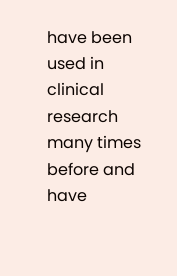have been used in clinical research many times before and have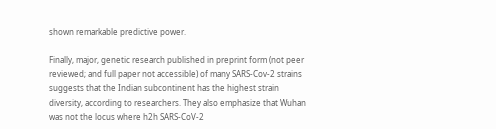shown remarkable predictive power.

Finally, major, genetic research published in preprint form (not peer reviewed; and full paper not accessible) of many SARS-Cov-2 strains suggests that the Indian subcontinent has the highest strain diversity, according to researchers. They also emphasize that Wuhan was not the locus where h2h SARS-CoV-2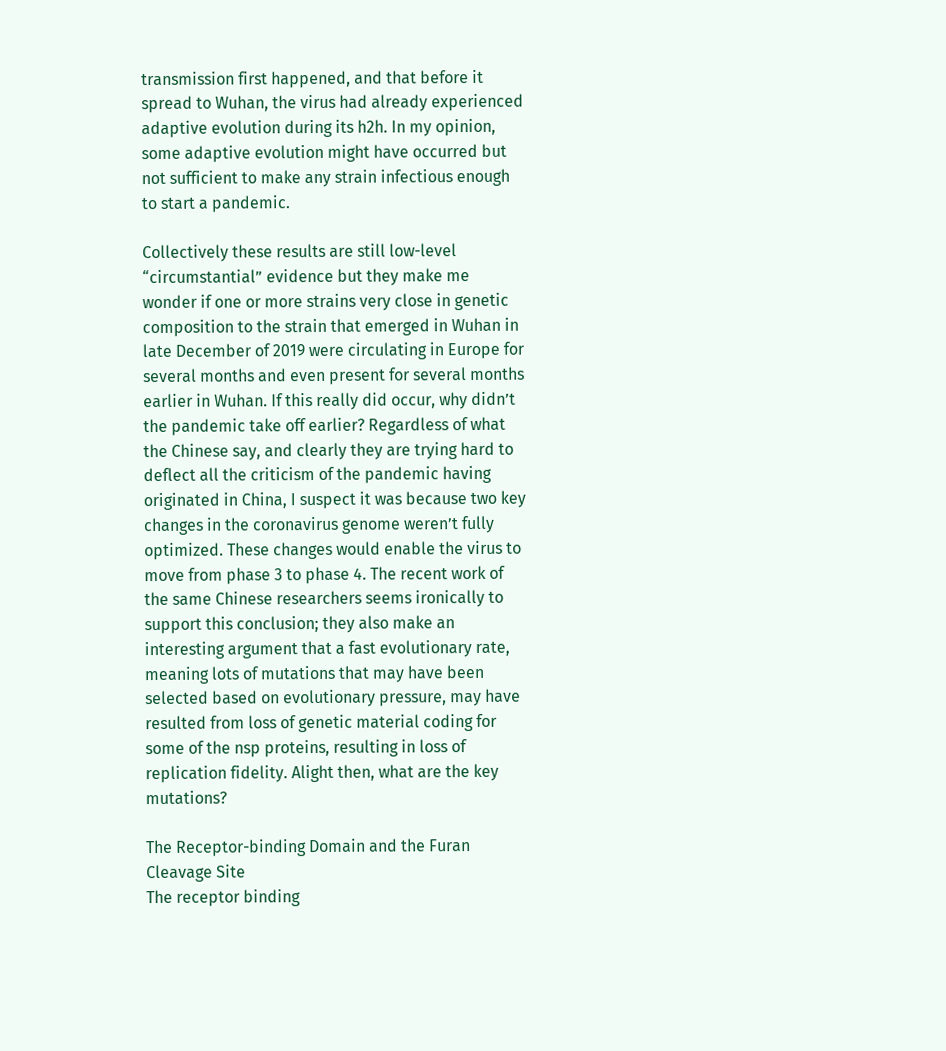transmission first happened, and that before it spread to Wuhan, the virus had already experienced adaptive evolution during its h2h. In my opinion, some adaptive evolution might have occurred but not sufficient to make any strain infectious enough to start a pandemic.

Collectively these results are still low-level “circumstantial” evidence but they make me wonder if one or more strains very close in genetic composition to the strain that emerged in Wuhan in late December of 2019 were circulating in Europe for several months and even present for several months earlier in Wuhan. If this really did occur, why didn’t the pandemic take off earlier? Regardless of what the Chinese say, and clearly they are trying hard to deflect all the criticism of the pandemic having originated in China, I suspect it was because two key changes in the coronavirus genome weren’t fully optimized. These changes would enable the virus to move from phase 3 to phase 4. The recent work of the same Chinese researchers seems ironically to support this conclusion; they also make an interesting argument that a fast evolutionary rate, meaning lots of mutations that may have been selected based on evolutionary pressure, may have resulted from loss of genetic material coding for some of the nsp proteins, resulting in loss of replication fidelity. Alight then, what are the key mutations?

The Receptor-binding Domain and the Furan Cleavage Site
The receptor binding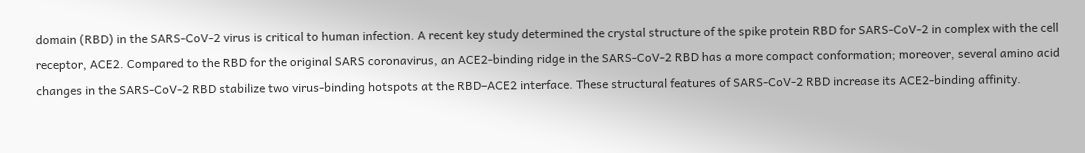domain (RBD) in the SARS-CoV-2 virus is critical to human infection. A recent key study determined the crystal structure of the spike protein RBD for SARS-CoV-2 in complex with the cell receptor, ACE2. Compared to the RBD for the original SARS coronavirus, an ACE2-binding ridge in the SARS-CoV-2 RBD has a more compact conformation; moreover, several amino acid changes in the SARS-CoV-2 RBD stabilize two virus-binding hotspots at the RBD–ACE2 interface. These structural features of SARS-CoV-2 RBD increase its ACE2-binding affinity.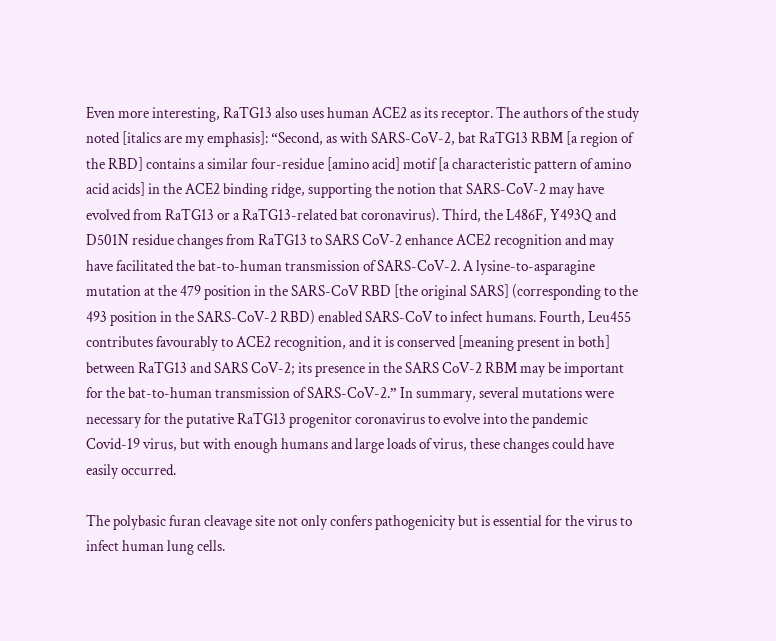Even more interesting, RaTG13 also uses human ACE2 as its receptor. The authors of the study noted [italics are my emphasis]: “Second, as with SARS-CoV-2, bat RaTG13 RBM [a region of the RBD] contains a similar four-residue [amino acid] motif [a characteristic pattern of amino acid acids] in the ACE2 binding ridge, supporting the notion that SARS-CoV-2 may have evolved from RaTG13 or a RaTG13-related bat coronavirus). Third, the L486F, Y493Q and D501N residue changes from RaTG13 to SARS CoV-2 enhance ACE2 recognition and may have facilitated the bat-to-human transmission of SARS-CoV-2. A lysine-to-asparagine mutation at the 479 position in the SARS-CoV RBD [the original SARS] (corresponding to the 493 position in the SARS-CoV-2 RBD) enabled SARS-CoV to infect humans. Fourth, Leu455 contributes favourably to ACE2 recognition, and it is conserved [meaning present in both] between RaTG13 and SARS CoV-2; its presence in the SARS CoV-2 RBM may be important for the bat-to-human transmission of SARS-CoV-2.” In summary, several mutations were necessary for the putative RaTG13 progenitor coronavirus to evolve into the pandemic Covid-19 virus, but with enough humans and large loads of virus, these changes could have easily occurred.

The polybasic furan cleavage site not only confers pathogenicity but is essential for the virus to infect human lung cells.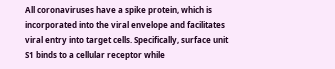All coronaviruses have a spike protein, which is incorporated into the viral envelope and facilitates viral entry into target cells. Specifically, surface unit S1 binds to a cellular receptor while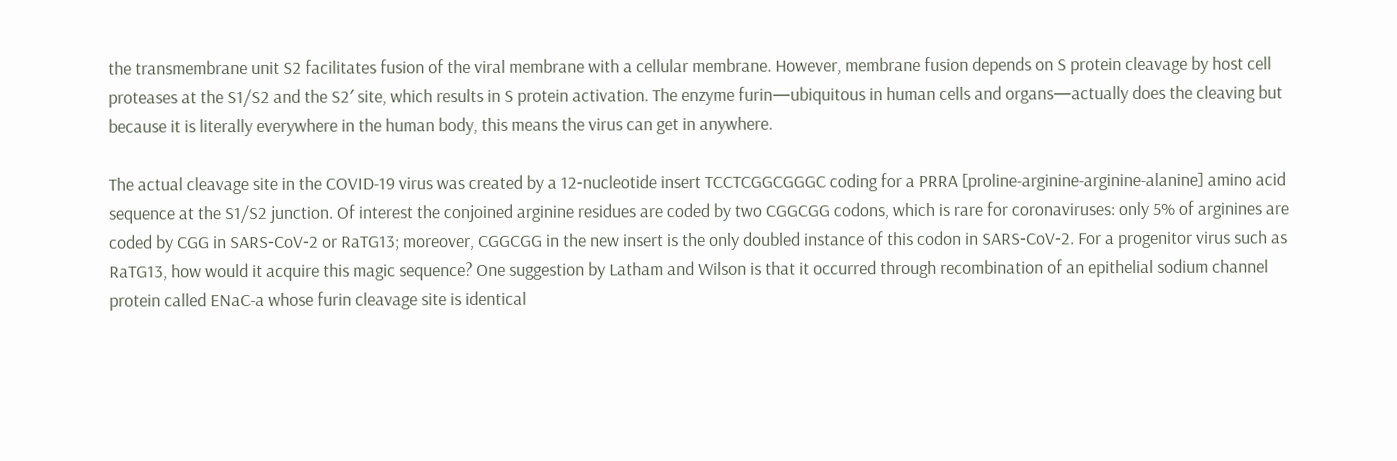the transmembrane unit S2 facilitates fusion of the viral membrane with a cellular membrane. However, membrane fusion depends on S protein cleavage by host cell proteases at the S1/S2 and the S2′ site, which results in S protein activation. The enzyme furin—ubiquitous in human cells and organs—actually does the cleaving but because it is literally everywhere in the human body, this means the virus can get in anywhere.

The actual cleavage site in the COVID-19 virus was created by a 12‐nucleotide insert TCCTCGGCGGGC coding for a PRRA [proline-arginine-arginine-alanine] amino acid sequence at the S1/S2 junction. Of interest the conjoined arginine residues are coded by two CGGCGG codons, which is rare for coronaviruses: only 5% of arginines are coded by CGG in SARS‐CoV‐2 or RaTG13; moreover, CGGCGG in the new insert is the only doubled instance of this codon in SARS‐CoV‐2. For a progenitor virus such as RaTG13, how would it acquire this magic sequence? One suggestion by Latham and Wilson is that it occurred through recombination of an epithelial sodium channel protein called ENaC-a whose furin cleavage site is identical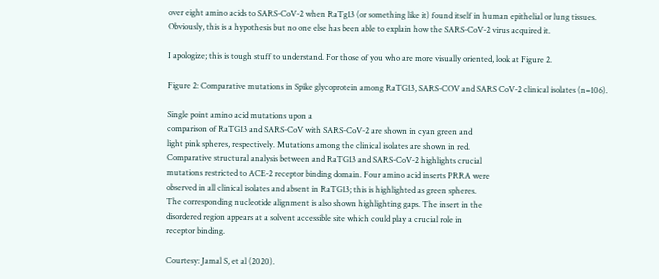over eight amino acids to SARS-CoV-2 when RaTg13 (or something like it) found itself in human epithelial or lung tissues. Obviously, this is a hypothesis but no one else has been able to explain how the SARS-CoV-2 virus acquired it.

I apologize; this is tough stuff to understand. For those of you who are more visually oriented, look at Figure 2.

Figure 2: Comparative mutations in Spike glycoprotein among RaTG13, SARS-COV and SARS CoV-2 clinical isolates (n=106).

Single point amino acid mutations upon a
comparison of RaTG13 and SARS-CoV with SARS-CoV-2 are shown in cyan green and
light pink spheres, respectively. Mutations among the clinical isolates are shown in red.
Comparative structural analysis between and RaTG13 and SARS-CoV-2 highlights crucial
mutations restricted to ACE-2 receptor binding domain. Four amino acid inserts PRRA were
observed in all clinical isolates and absent in RaTG13; this is highlighted as green spheres.
The corresponding nucleotide alignment is also shown highlighting gaps. The insert in the
disordered region appears at a solvent accessible site which could play a crucial role in
receptor binding.

Courtesy: Jamal S, et al (2020).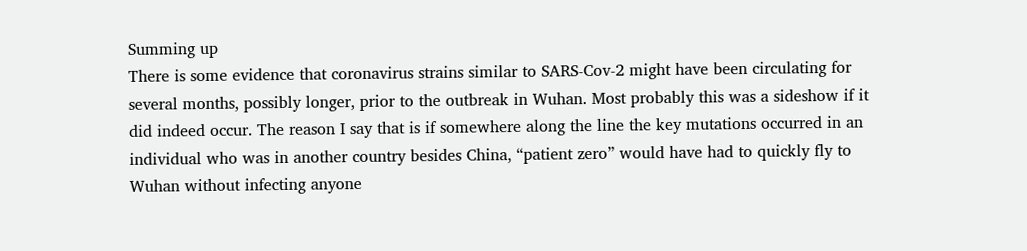Summing up
There is some evidence that coronavirus strains similar to SARS-Cov-2 might have been circulating for several months, possibly longer, prior to the outbreak in Wuhan. Most probably this was a sideshow if it did indeed occur. The reason I say that is if somewhere along the line the key mutations occurred in an individual who was in another country besides China, “patient zero” would have had to quickly fly to Wuhan without infecting anyone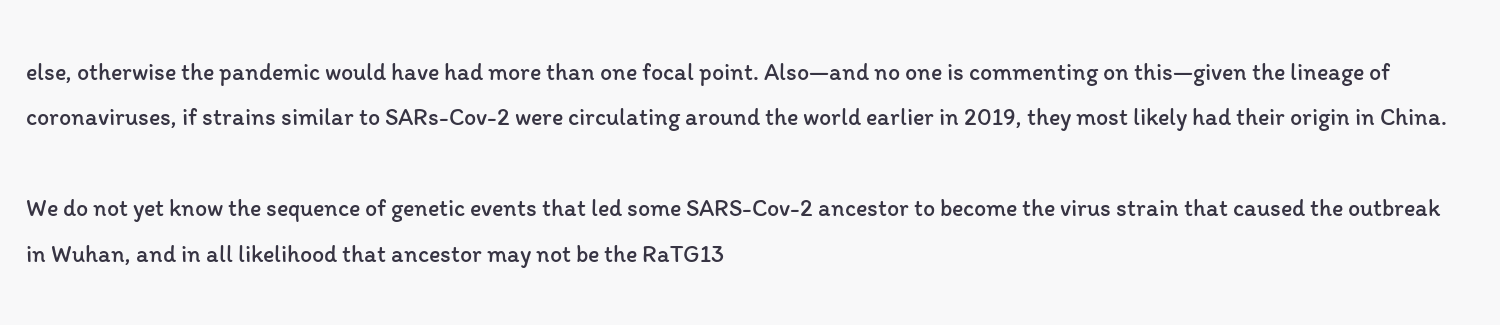else, otherwise the pandemic would have had more than one focal point. Also—and no one is commenting on this—given the lineage of coronaviruses, if strains similar to SARs-Cov-2 were circulating around the world earlier in 2019, they most likely had their origin in China.

We do not yet know the sequence of genetic events that led some SARS-Cov-2 ancestor to become the virus strain that caused the outbreak in Wuhan, and in all likelihood that ancestor may not be the RaTG13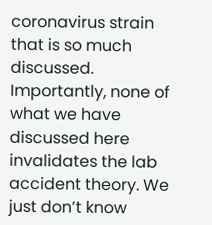coronavirus strain that is so much discussed. Importantly, none of what we have discussed here invalidates the lab accident theory. We just don’t know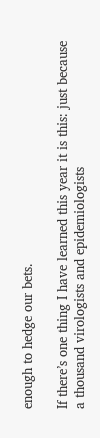enough to hedge our bets.

If there’s one thing I have learned this year it is this: just because a thousand virologists and epidemiologists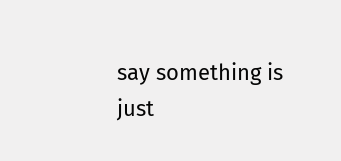say something is just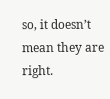so, it doesn’t mean they are right.